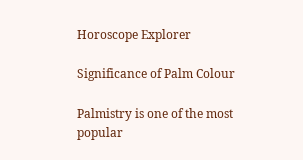Horoscope Explorer

Significance of Palm Colour

Palmistry is one of the most popular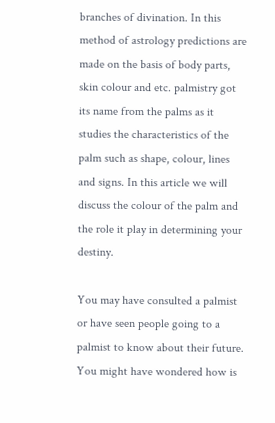branches of divination. In this method of astrology predictions are made on the basis of body parts, skin colour and etc. palmistry got its name from the palms as it studies the characteristics of the palm such as shape, colour, lines and signs. In this article we will discuss the colour of the palm and the role it play in determining your destiny.

You may have consulted a palmist or have seen people going to a palmist to know about their future. You might have wondered how is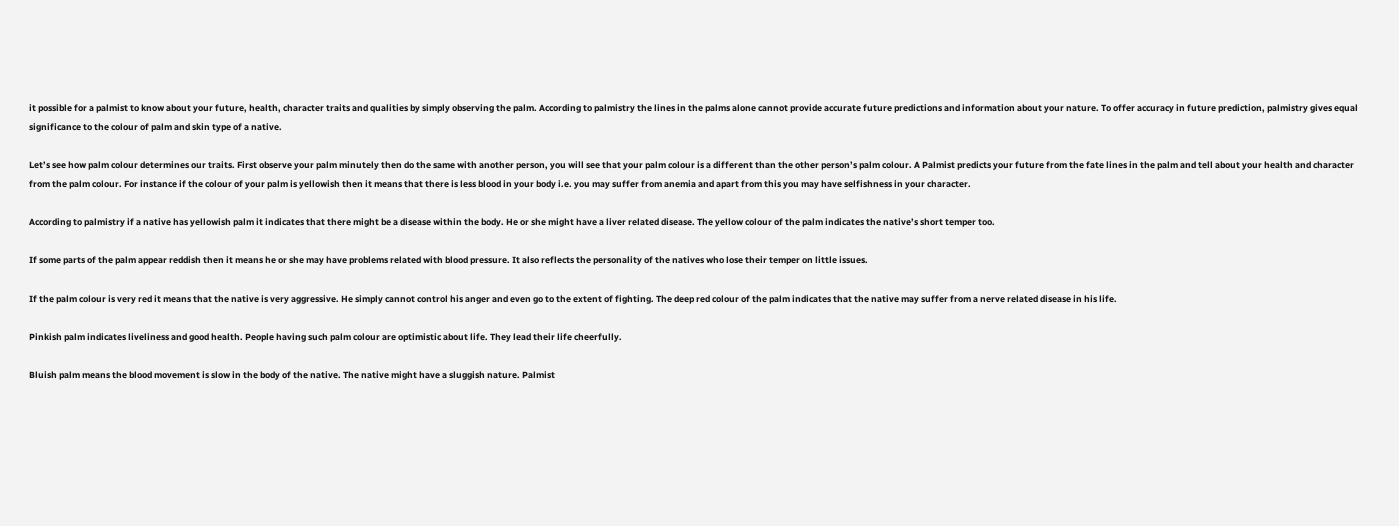it possible for a palmist to know about your future, health, character traits and qualities by simply observing the palm. According to palmistry the lines in the palms alone cannot provide accurate future predictions and information about your nature. To offer accuracy in future prediction, palmistry gives equal significance to the colour of palm and skin type of a native.

Let’s see how palm colour determines our traits. First observe your palm minutely then do the same with another person, you will see that your palm colour is a different than the other person’s palm colour. A Palmist predicts your future from the fate lines in the palm and tell about your health and character from the palm colour. For instance if the colour of your palm is yellowish then it means that there is less blood in your body i.e. you may suffer from anemia and apart from this you may have selfishness in your character.

According to palmistry if a native has yellowish palm it indicates that there might be a disease within the body. He or she might have a liver related disease. The yellow colour of the palm indicates the native’s short temper too.

If some parts of the palm appear reddish then it means he or she may have problems related with blood pressure. It also reflects the personality of the natives who lose their temper on little issues.

If the palm colour is very red it means that the native is very aggressive. He simply cannot control his anger and even go to the extent of fighting. The deep red colour of the palm indicates that the native may suffer from a nerve related disease in his life.

Pinkish palm indicates liveliness and good health. People having such palm colour are optimistic about life. They lead their life cheerfully.

Bluish palm means the blood movement is slow in the body of the native. The native might have a sluggish nature. Palmist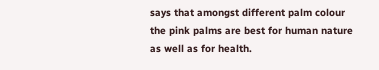says that amongst different palm colour the pink palms are best for human nature as well as for health.